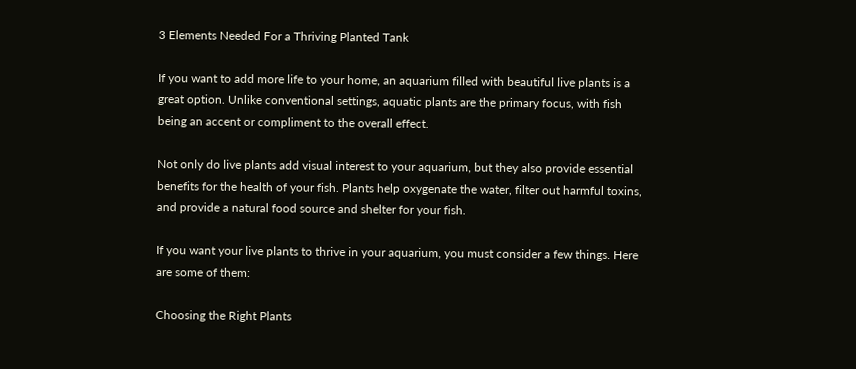3 Elements Needed For a Thriving Planted Tank

If you want to add more life to your home, an aquarium filled with beautiful live plants is a great option. Unlike conventional settings, aquatic plants are the primary focus, with fish being an accent or compliment to the overall effect.

Not only do live plants add visual interest to your aquarium, but they also provide essential benefits for the health of your fish. Plants help oxygenate the water, filter out harmful toxins, and provide a natural food source and shelter for your fish.

If you want your live plants to thrive in your aquarium, you must consider a few things. Here are some of them:

Choosing the Right Plants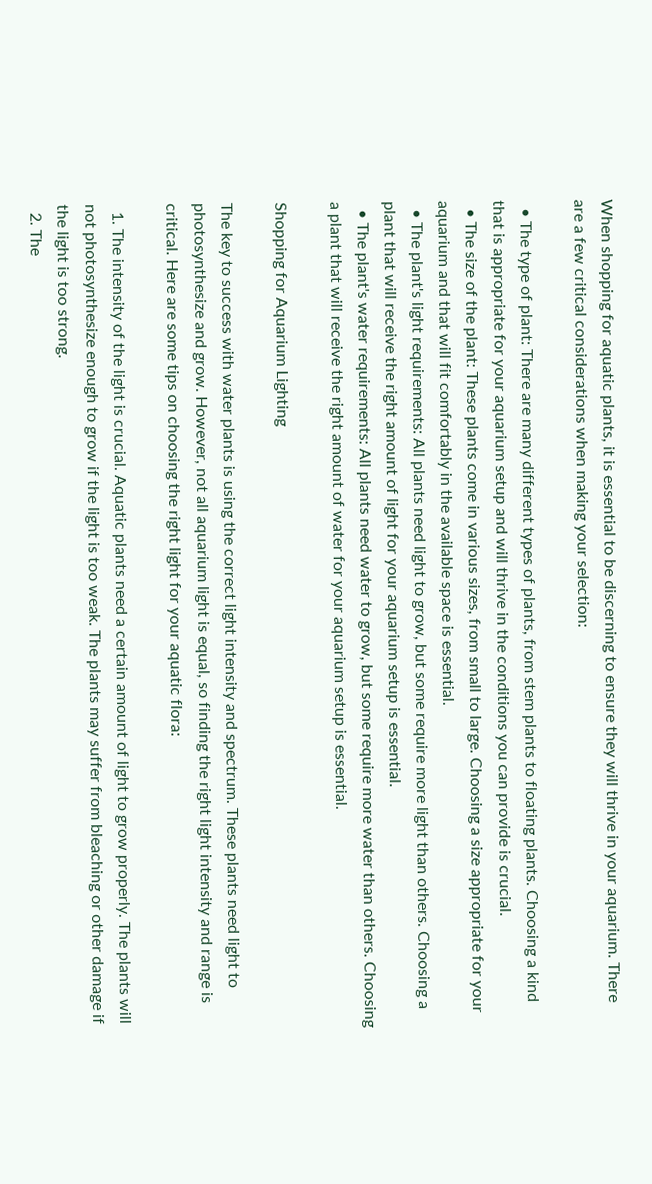When shopping for aquatic plants, it is essential to be discerning to ensure they will thrive in your aquarium. There are a few critical considerations when making your selection:

  • The type of plant: There are many different types of plants, from stem plants to floating plants. Choosing a kind that is appropriate for your aquarium setup and will thrive in the conditions you can provide is crucial.
  • The size of the plant: These plants come in various sizes, from small to large. Choosing a size appropriate for your aquarium and that will fit comfortably in the available space is essential.
  • The plant's light requirements: All plants need light to grow, but some require more light than others. Choosing a plant that will receive the right amount of light for your aquarium setup is essential.
  • The plant's water requirements: All plants need water to grow, but some require more water than others. Choosing a plant that will receive the right amount of water for your aquarium setup is essential.

Shopping for Aquarium Lighting

The key to success with water plants is using the correct light intensity and spectrum. These plants need light to photosynthesize and grow. However, not all aquarium light is equal, so finding the right light intensity and range is critical. Here are some tips on choosing the right light for your aquatic flora:

  1. The intensity of the light is crucial. Aquatic plants need a certain amount of light to grow properly. The plants will not photosynthesize enough to grow if the light is too weak. The plants may suffer from bleaching or other damage if the light is too strong.
  2. The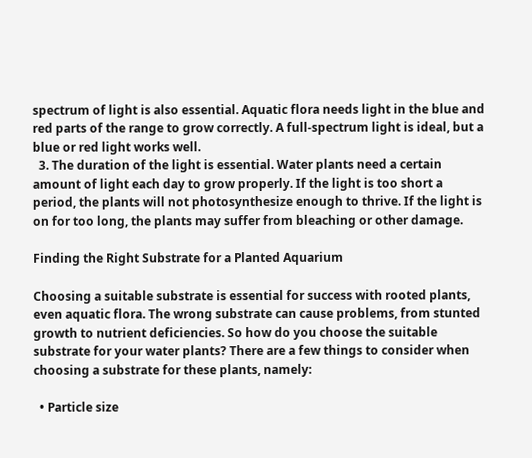spectrum of light is also essential. Aquatic flora needs light in the blue and red parts of the range to grow correctly. A full-spectrum light is ideal, but a blue or red light works well.
  3. The duration of the light is essential. Water plants need a certain amount of light each day to grow properly. If the light is too short a period, the plants will not photosynthesize enough to thrive. If the light is on for too long, the plants may suffer from bleaching or other damage.

Finding the Right Substrate for a Planted Aquarium

Choosing a suitable substrate is essential for success with rooted plants, even aquatic flora. The wrong substrate can cause problems, from stunted growth to nutrient deficiencies. So how do you choose the suitable substrate for your water plants? There are a few things to consider when choosing a substrate for these plants, namely:

  • Particle size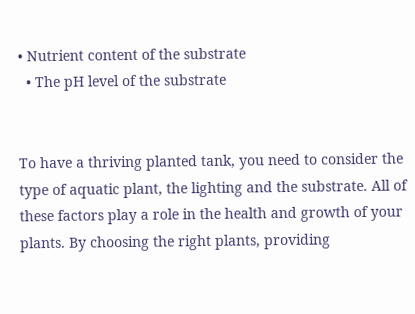• Nutrient content of the substrate
  • The pH level of the substrate


To have a thriving planted tank, you need to consider the type of aquatic plant, the lighting and the substrate. All of these factors play a role in the health and growth of your plants. By choosing the right plants, providing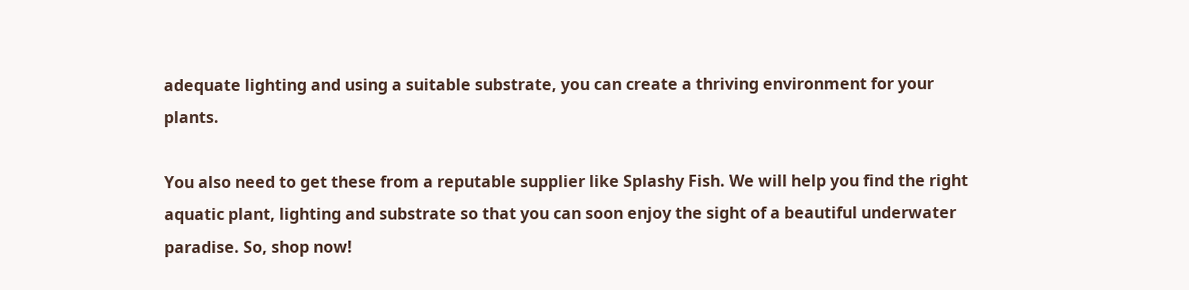adequate lighting and using a suitable substrate, you can create a thriving environment for your plants.

You also need to get these from a reputable supplier like Splashy Fish. We will help you find the right aquatic plant, lighting and substrate so that you can soon enjoy the sight of a beautiful underwater paradise. So, shop now!